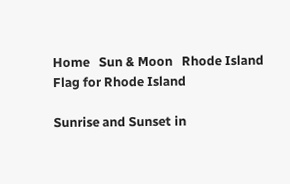Home   Sun & Moon   Rhode Island
Flag for Rhode Island

Sunrise and Sunset in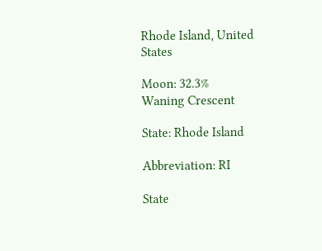Rhode Island, United States

Moon: 32.3%
Waning Crescent

State: Rhode Island

Abbreviation: RI

State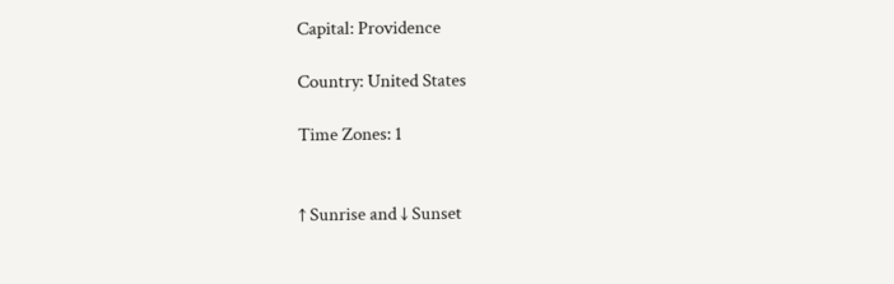Capital: Providence

Country: United States

Time Zones: 1


↑ Sunrise and ↓ Sunset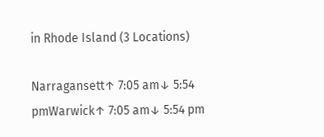in Rhode Island (3 Locations)

Narragansett↑ 7:05 am↓ 5:54 pmWarwick↑ 7:05 am↓ 5:54 pm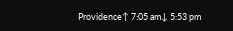Providence↑ 7:05 am↓ 5:53 pm